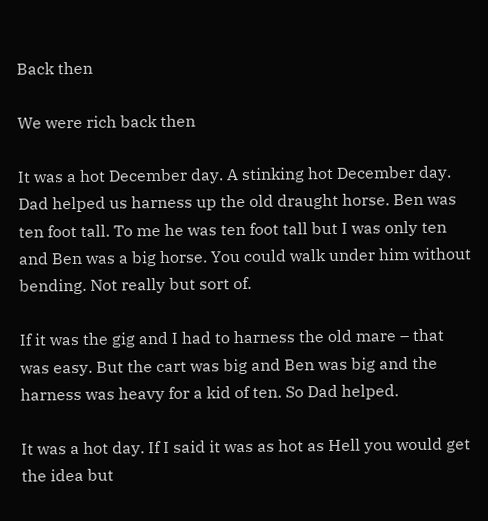Back then

We were rich back then

It was a hot December day. A stinking hot December day. Dad helped us harness up the old draught horse. Ben was ten foot tall. To me he was ten foot tall but I was only ten and Ben was a big horse. You could walk under him without bending. Not really but sort of.

If it was the gig and I had to harness the old mare – that was easy. But the cart was big and Ben was big and the harness was heavy for a kid of ten. So Dad helped.

It was a hot day. If I said it was as hot as Hell you would get the idea but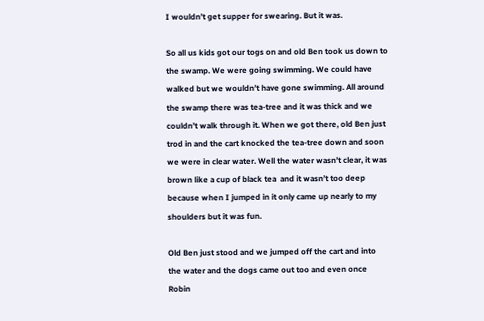I wouldn’t get supper for swearing. But it was.

So all us kids got our togs on and old Ben took us down to the swamp. We were going swimming. We could have walked but we wouldn’t have gone swimming. All around the swamp there was tea-tree and it was thick and we couldn’t walk through it. When we got there, old Ben just trod in and the cart knocked the tea-tree down and soon we were in clear water. Well the water wasn’t clear, it was brown like a cup of black tea  and it wasn’t too deep because when I jumped in it only came up nearly to my shoulders but it was fun.

Old Ben just stood and we jumped off the cart and into the water and the dogs came out too and even once Robin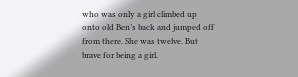who was only a girl climbed up onto old Ben’s back and jumped off from there. She was twelve. But brave for being a girl.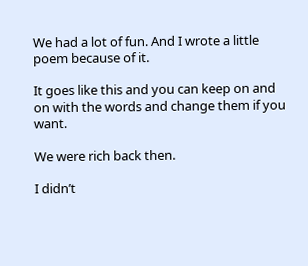We had a lot of fun. And I wrote a little poem because of it.

It goes like this and you can keep on and on with the words and change them if you want.

We were rich back then.

I didn’t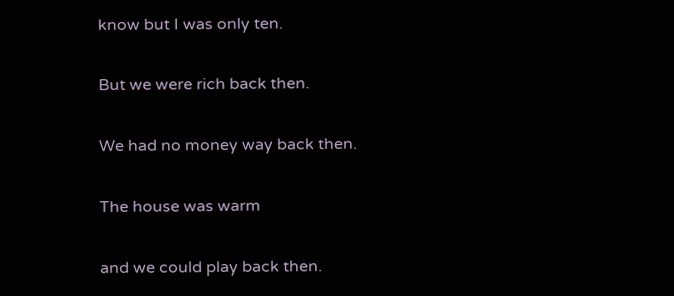know but I was only ten.

But we were rich back then.

We had no money way back then.

The house was warm

and we could play back then.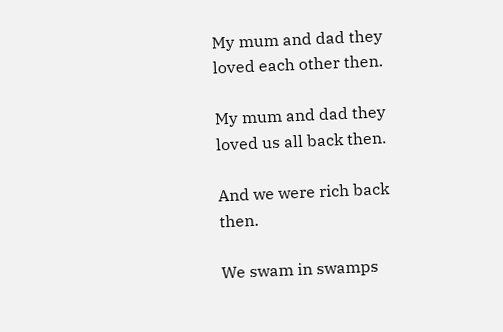My mum and dad they loved each other then.

My mum and dad they loved us all back then.

And we were rich back then.

We swam in swamps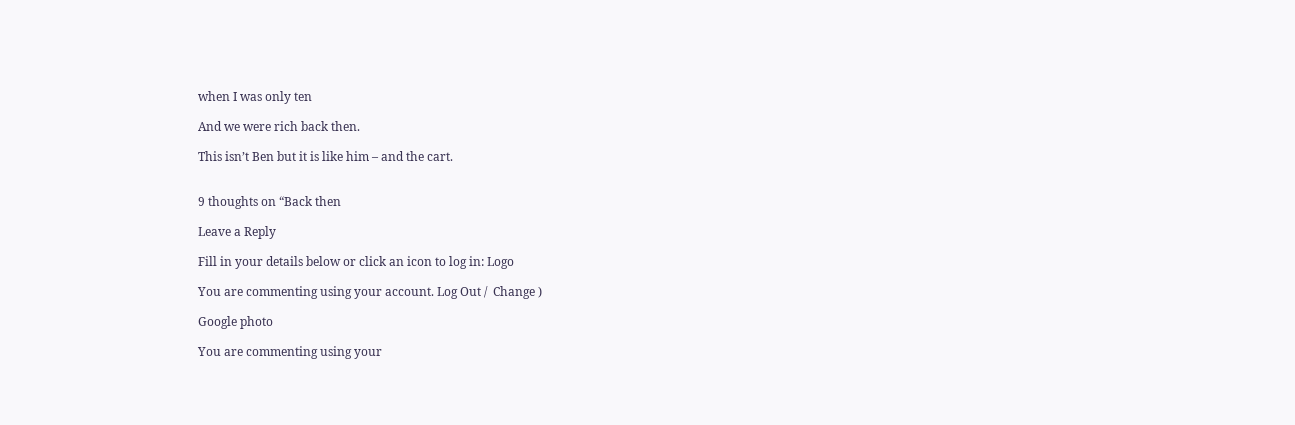when I was only ten

And we were rich back then.

This isn’t Ben but it is like him – and the cart.


9 thoughts on “Back then

Leave a Reply

Fill in your details below or click an icon to log in: Logo

You are commenting using your account. Log Out /  Change )

Google photo

You are commenting using your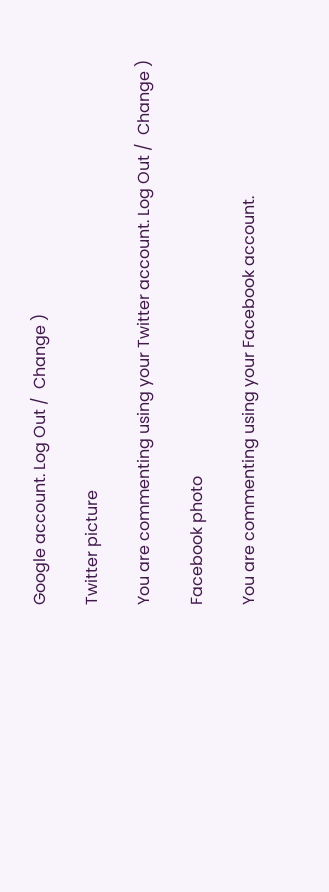Google account. Log Out /  Change )

Twitter picture

You are commenting using your Twitter account. Log Out /  Change )

Facebook photo

You are commenting using your Facebook account.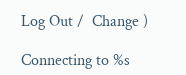Log Out /  Change )

Connecting to %s